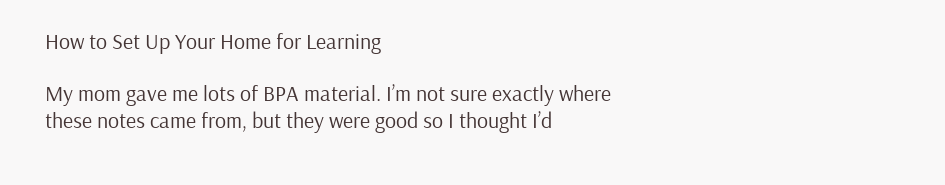How to Set Up Your Home for Learning

My mom gave me lots of BPA material. I’m not sure exactly where these notes came from, but they were good so I thought I’d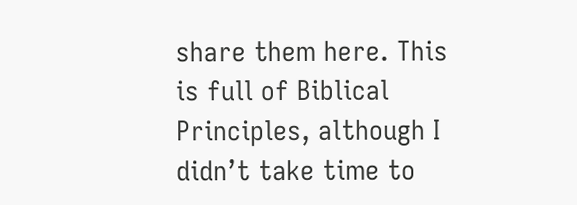share them here. This is full of Biblical Principles, although I didn’t take time to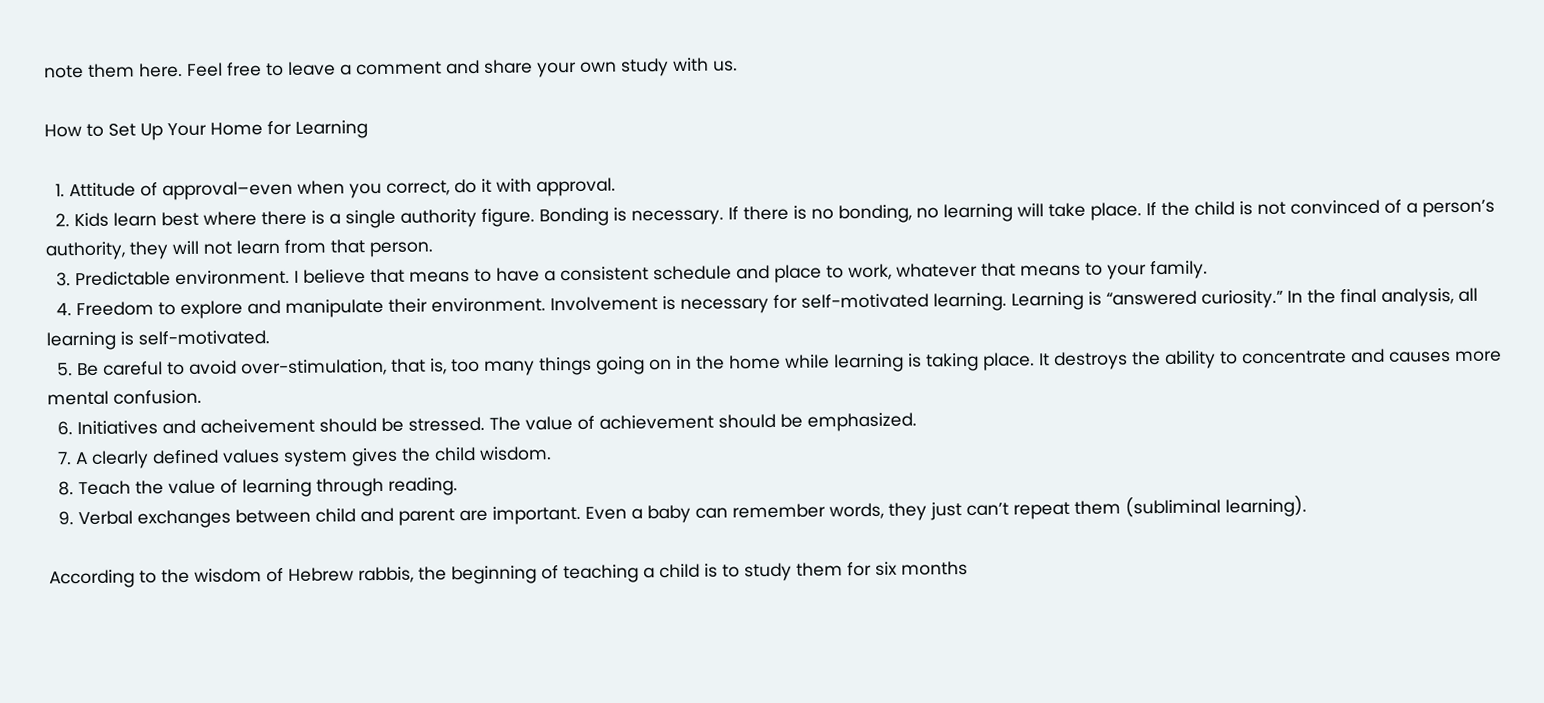note them here. Feel free to leave a comment and share your own study with us.

How to Set Up Your Home for Learning

  1. Attitude of approval–even when you correct, do it with approval.
  2. Kids learn best where there is a single authority figure. Bonding is necessary. If there is no bonding, no learning will take place. If the child is not convinced of a person’s authority, they will not learn from that person.
  3. Predictable environment. I believe that means to have a consistent schedule and place to work, whatever that means to your family.
  4. Freedom to explore and manipulate their environment. Involvement is necessary for self-motivated learning. Learning is “answered curiosity.” In the final analysis, all learning is self-motivated.
  5. Be careful to avoid over-stimulation, that is, too many things going on in the home while learning is taking place. It destroys the ability to concentrate and causes more mental confusion.
  6. Initiatives and acheivement should be stressed. The value of achievement should be emphasized.
  7. A clearly defined values system gives the child wisdom.
  8. Teach the value of learning through reading.
  9. Verbal exchanges between child and parent are important. Even a baby can remember words, they just can’t repeat them (subliminal learning).

According to the wisdom of Hebrew rabbis, the beginning of teaching a child is to study them for six months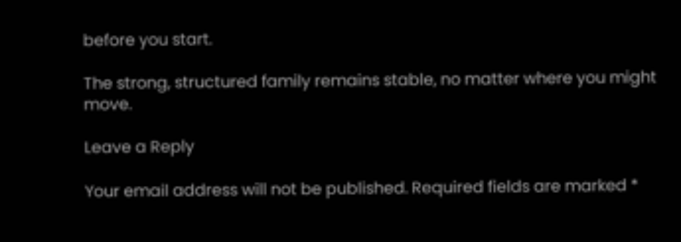before you start.

The strong, structured family remains stable, no matter where you might move.

Leave a Reply

Your email address will not be published. Required fields are marked *